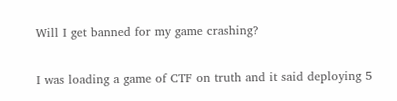Will I get banned for my game crashing?

I was loading a game of CTF on truth and it said deploying 5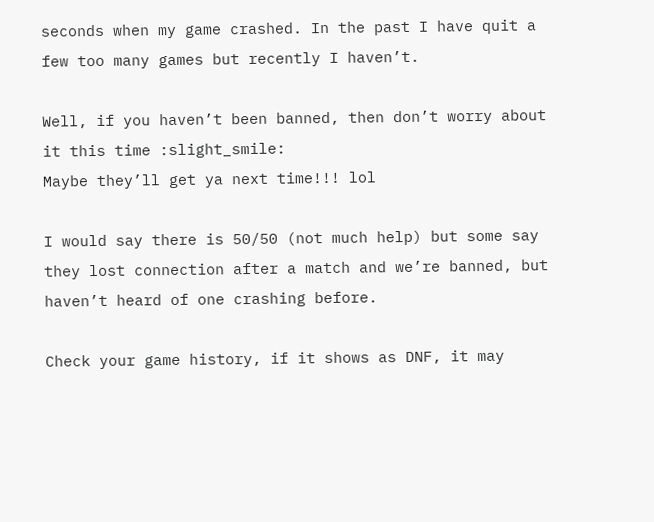seconds when my game crashed. In the past I have quit a few too many games but recently I haven’t.

Well, if you haven’t been banned, then don’t worry about it this time :slight_smile:
Maybe they’ll get ya next time!!! lol

I would say there is 50/50 (not much help) but some say they lost connection after a match and we’re banned, but haven’t heard of one crashing before.

Check your game history, if it shows as DNF, it may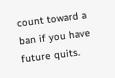count toward a ban if you have future quits.